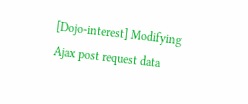[Dojo-interest] Modifying Ajax post request data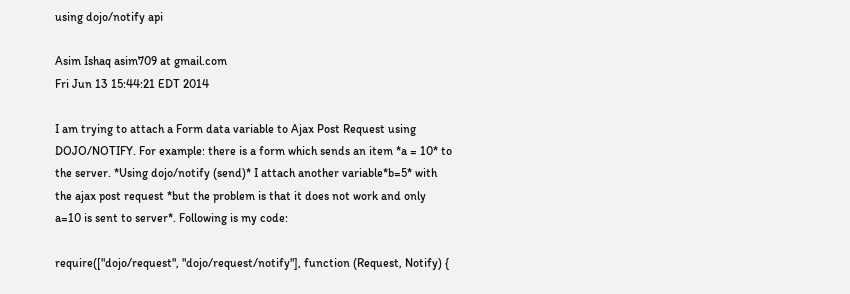using dojo/notify api

Asim Ishaq asim709 at gmail.com
Fri Jun 13 15:44:21 EDT 2014

I am trying to attach a Form data variable to Ajax Post Request using
DOJO/NOTIFY. For example: there is a form which sends an item *a = 10* to
the server. *Using dojo/notify (send)* I attach another variable*b=5* with
the ajax post request *but the problem is that it does not work and only
a=10 is sent to server*. Following is my code:

require(["dojo/request", "dojo/request/notify"], function (Request, Notify) {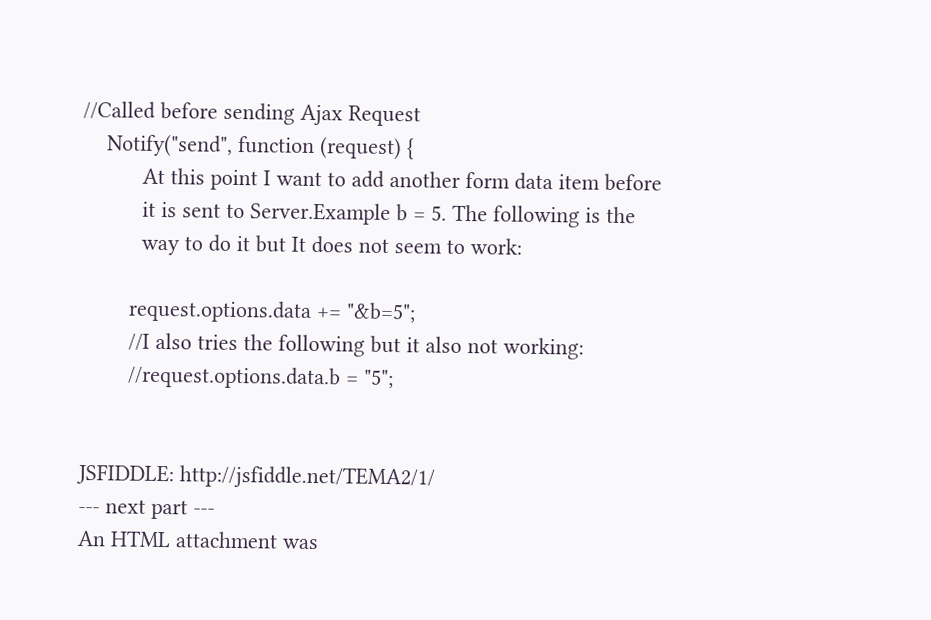//Called before sending Ajax Request
    Notify("send", function (request) {
          At this point I want to add another form data item before
          it is sent to Server.Example b = 5. The following is the
          way to do it but It does not seem to work:

        request.options.data += "&b=5";
        //I also tries the following but it also not working:
        //request.options.data.b = "5";


JSFIDDLE: http://jsfiddle.net/TEMA2/1/
--- next part ---
An HTML attachment was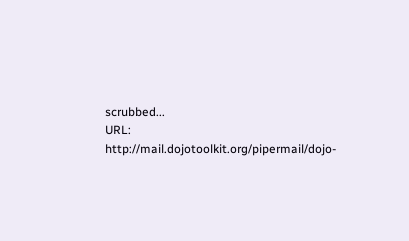scrubbed...
URL: http://mail.dojotoolkit.org/pipermail/dojo-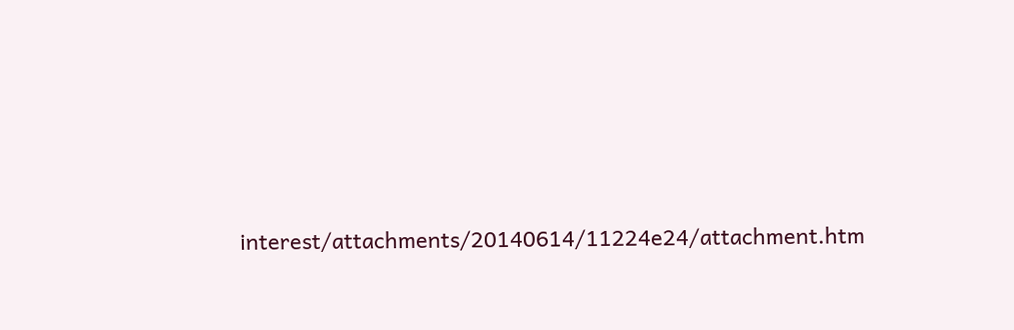interest/attachments/20140614/11224e24/attachment.htm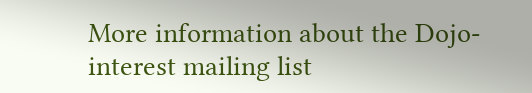More information about the Dojo-interest mailing list